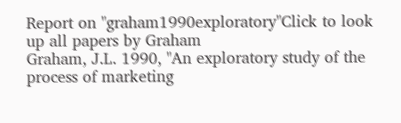Report on "graham1990exploratory"Click to look up all papers by Graham
Graham, J.L. 1990, "An exploratory study of the process of marketing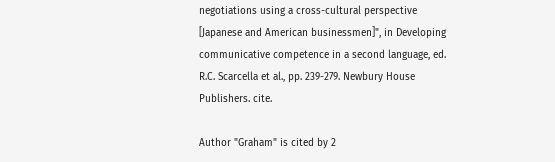negotiations using a cross-cultural perspective [Japanese and American businessmen]", in Developing communicative competence in a second language, ed. R.C. Scarcella et al., pp. 239-279. Newbury House Publishers. cite.

Author "Graham" is cited by 2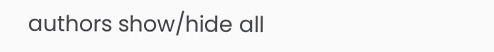authors show/hide all